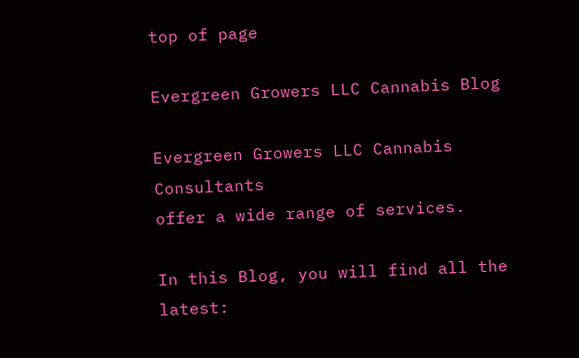top of page

Evergreen Growers LLC Cannabis Blog

Evergreen Growers LLC Cannabis Consultants
offer a wide range of services.

In this Blog, you will find all the latest: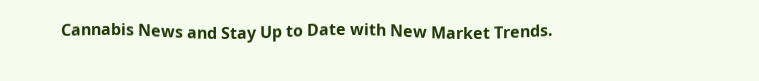Cannabis News and Stay Up to Date with New Market Trends.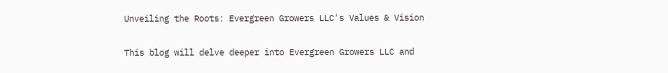Unveiling the Roots: Evergreen Growers LLC's Values & Vision

This blog will delve deeper into Evergreen Growers LLC and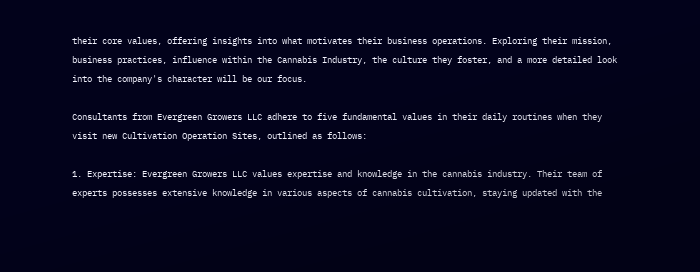their core values, offering insights into what motivates their business operations. Exploring their mission, business practices, influence within the Cannabis Industry, the culture they foster, and a more detailed look into the company's character will be our focus.

Consultants from Evergreen Growers LLC adhere to five fundamental values in their daily routines when they visit new Cultivation Operation Sites, outlined as follows:

1. Expertise: Evergreen Growers LLC values expertise and knowledge in the cannabis industry. Their team of experts possesses extensive knowledge in various aspects of cannabis cultivation, staying updated with the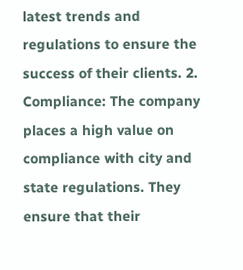latest trends and regulations to ensure the success of their clients. 2. Compliance: The company places a high value on compliance with city and state regulations. They ensure that their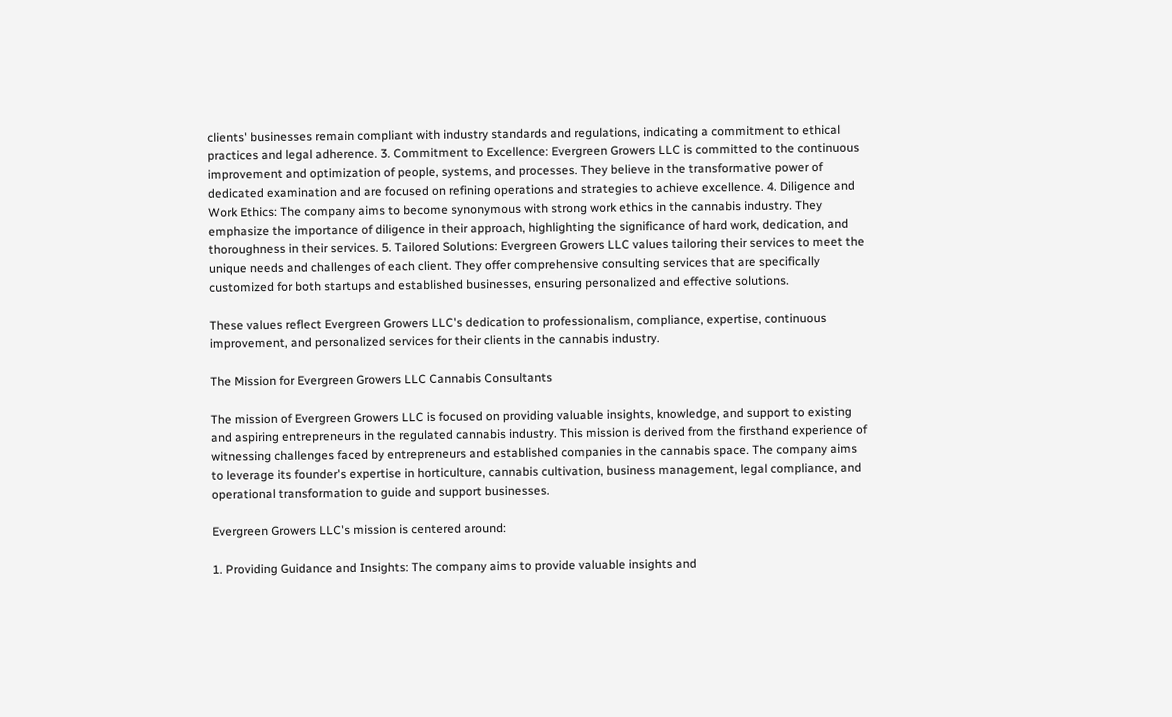clients' businesses remain compliant with industry standards and regulations, indicating a commitment to ethical practices and legal adherence. 3. Commitment to Excellence: Evergreen Growers LLC is committed to the continuous improvement and optimization of people, systems, and processes. They believe in the transformative power of dedicated examination and are focused on refining operations and strategies to achieve excellence. 4. Diligence and Work Ethics: The company aims to become synonymous with strong work ethics in the cannabis industry. They emphasize the importance of diligence in their approach, highlighting the significance of hard work, dedication, and thoroughness in their services. 5. Tailored Solutions: Evergreen Growers LLC values tailoring their services to meet the unique needs and challenges of each client. They offer comprehensive consulting services that are specifically customized for both startups and established businesses, ensuring personalized and effective solutions.

These values reflect Evergreen Growers LLC's dedication to professionalism, compliance, expertise, continuous improvement, and personalized services for their clients in the cannabis industry.

The Mission for Evergreen Growers LLC Cannabis Consultants

The mission of Evergreen Growers LLC is focused on providing valuable insights, knowledge, and support to existing and aspiring entrepreneurs in the regulated cannabis industry. This mission is derived from the firsthand experience of witnessing challenges faced by entrepreneurs and established companies in the cannabis space. The company aims to leverage its founder's expertise in horticulture, cannabis cultivation, business management, legal compliance, and operational transformation to guide and support businesses.

Evergreen Growers LLC's mission is centered around:

1. Providing Guidance and Insights: The company aims to provide valuable insights and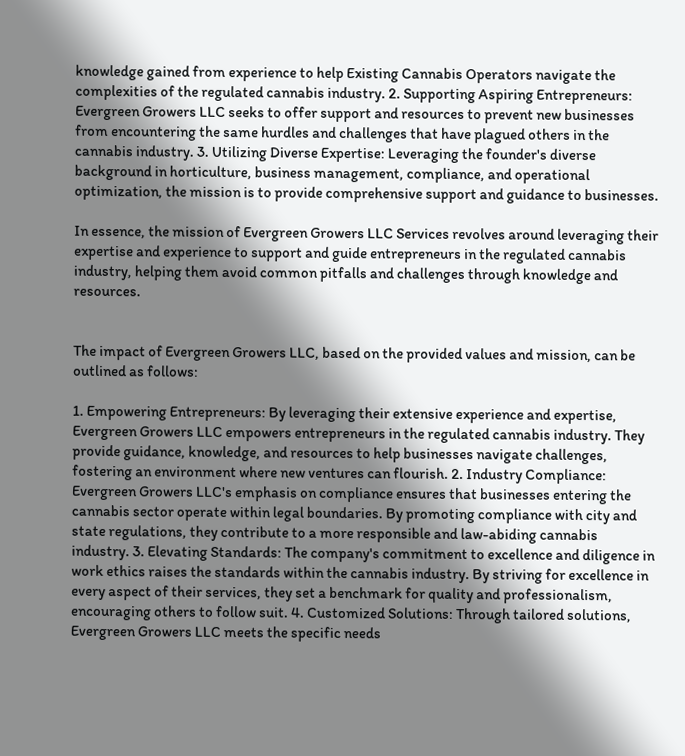knowledge gained from experience to help Existing Cannabis Operators navigate the complexities of the regulated cannabis industry. 2. Supporting Aspiring Entrepreneurs: Evergreen Growers LLC seeks to offer support and resources to prevent new businesses from encountering the same hurdles and challenges that have plagued others in the cannabis industry. 3. Utilizing Diverse Expertise: Leveraging the founder's diverse background in horticulture, business management, compliance, and operational optimization, the mission is to provide comprehensive support and guidance to businesses.

In essence, the mission of Evergreen Growers LLC Services revolves around leveraging their expertise and experience to support and guide entrepreneurs in the regulated cannabis industry, helping them avoid common pitfalls and challenges through knowledge and resources.


The impact of Evergreen Growers LLC, based on the provided values and mission, can be outlined as follows:

1. Empowering Entrepreneurs: By leveraging their extensive experience and expertise, Evergreen Growers LLC empowers entrepreneurs in the regulated cannabis industry. They provide guidance, knowledge, and resources to help businesses navigate challenges, fostering an environment where new ventures can flourish. 2. Industry Compliance: Evergreen Growers LLC's emphasis on compliance ensures that businesses entering the cannabis sector operate within legal boundaries. By promoting compliance with city and state regulations, they contribute to a more responsible and law-abiding cannabis industry. 3. Elevating Standards: The company's commitment to excellence and diligence in work ethics raises the standards within the cannabis industry. By striving for excellence in every aspect of their services, they set a benchmark for quality and professionalism, encouraging others to follow suit. 4. Customized Solutions: Through tailored solutions, Evergreen Growers LLC meets the specific needs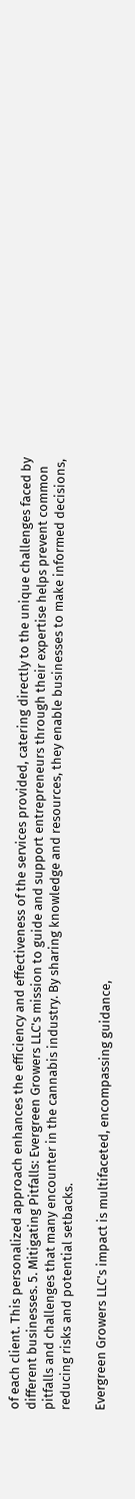of each client. This personalized approach enhances the efficiency and effectiveness of the services provided, catering directly to the unique challenges faced by different businesses. 5. Mitigating Pitfalls: Evergreen Growers LLC's mission to guide and support entrepreneurs through their expertise helps prevent common pitfalls and challenges that many encounter in the cannabis industry. By sharing knowledge and resources, they enable businesses to make informed decisions, reducing risks and potential setbacks.

Evergreen Growers LLC's impact is multifaceted, encompassing guidance,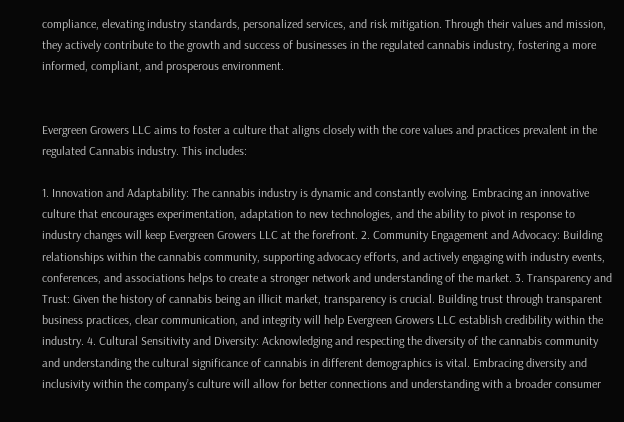compliance, elevating industry standards, personalized services, and risk mitigation. Through their values and mission, they actively contribute to the growth and success of businesses in the regulated cannabis industry, fostering a more informed, compliant, and prosperous environment.


Evergreen Growers LLC aims to foster a culture that aligns closely with the core values and practices prevalent in the regulated Cannabis industry. This includes:

1. Innovation and Adaptability: The cannabis industry is dynamic and constantly evolving. Embracing an innovative culture that encourages experimentation, adaptation to new technologies, and the ability to pivot in response to industry changes will keep Evergreen Growers LLC at the forefront. 2. Community Engagement and Advocacy: Building relationships within the cannabis community, supporting advocacy efforts, and actively engaging with industry events, conferences, and associations helps to create a stronger network and understanding of the market. 3. Transparency and Trust: Given the history of cannabis being an illicit market, transparency is crucial. Building trust through transparent business practices, clear communication, and integrity will help Evergreen Growers LLC establish credibility within the industry. 4. Cultural Sensitivity and Diversity: Acknowledging and respecting the diversity of the cannabis community and understanding the cultural significance of cannabis in different demographics is vital. Embracing diversity and inclusivity within the company’s culture will allow for better connections and understanding with a broader consumer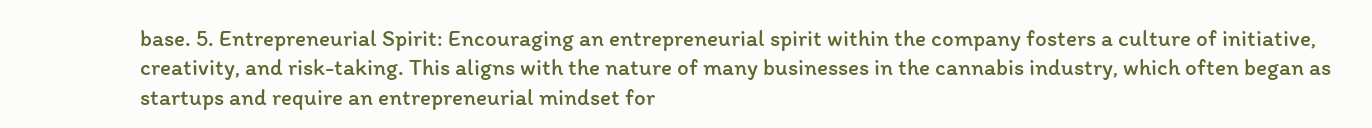base. 5. Entrepreneurial Spirit: Encouraging an entrepreneurial spirit within the company fosters a culture of initiative, creativity, and risk-taking. This aligns with the nature of many businesses in the cannabis industry, which often began as startups and require an entrepreneurial mindset for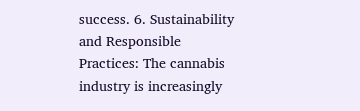success. 6. Sustainability and Responsible Practices: The cannabis industry is increasingly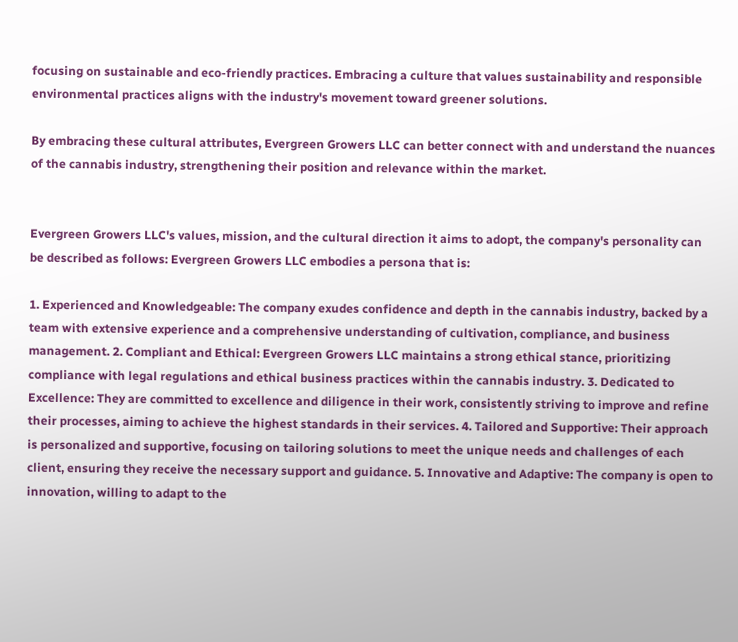focusing on sustainable and eco-friendly practices. Embracing a culture that values sustainability and responsible environmental practices aligns with the industry's movement toward greener solutions.

By embracing these cultural attributes, Evergreen Growers LLC can better connect with and understand the nuances of the cannabis industry, strengthening their position and relevance within the market.


Evergreen Growers LLC's values, mission, and the cultural direction it aims to adopt, the company's personality can be described as follows: Evergreen Growers LLC embodies a persona that is:

1. Experienced and Knowledgeable: The company exudes confidence and depth in the cannabis industry, backed by a team with extensive experience and a comprehensive understanding of cultivation, compliance, and business management. 2. Compliant and Ethical: Evergreen Growers LLC maintains a strong ethical stance, prioritizing compliance with legal regulations and ethical business practices within the cannabis industry. 3. Dedicated to Excellence: They are committed to excellence and diligence in their work, consistently striving to improve and refine their processes, aiming to achieve the highest standards in their services. 4. Tailored and Supportive: Their approach is personalized and supportive, focusing on tailoring solutions to meet the unique needs and challenges of each client, ensuring they receive the necessary support and guidance. 5. Innovative and Adaptive: The company is open to innovation, willing to adapt to the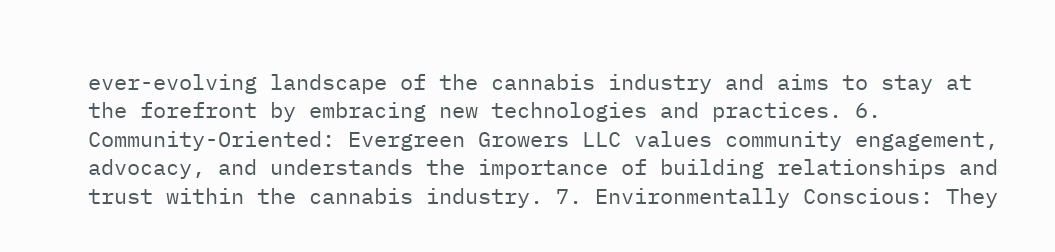ever-evolving landscape of the cannabis industry and aims to stay at the forefront by embracing new technologies and practices. 6. Community-Oriented: Evergreen Growers LLC values community engagement, advocacy, and understands the importance of building relationships and trust within the cannabis industry. 7. Environmentally Conscious: They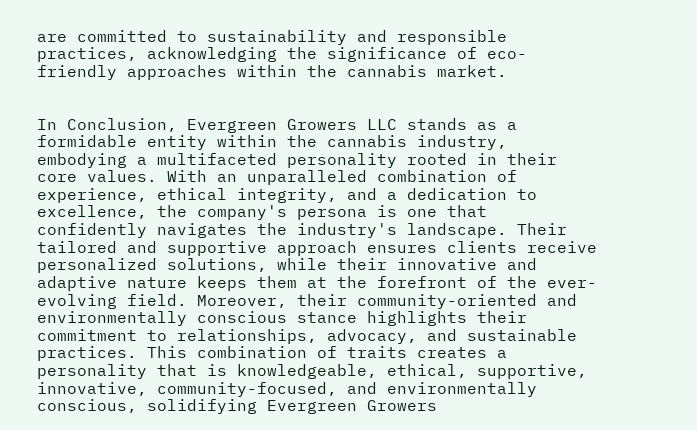are committed to sustainability and responsible practices, acknowledging the significance of eco-friendly approaches within the cannabis market.


In Conclusion, Evergreen Growers LLC stands as a formidable entity within the cannabis industry, embodying a multifaceted personality rooted in their core values. With an unparalleled combination of experience, ethical integrity, and a dedication to excellence, the company's persona is one that confidently navigates the industry's landscape. Their tailored and supportive approach ensures clients receive personalized solutions, while their innovative and adaptive nature keeps them at the forefront of the ever-evolving field. Moreover, their community-oriented and environmentally conscious stance highlights their commitment to relationships, advocacy, and sustainable practices. This combination of traits creates a personality that is knowledgeable, ethical, supportive, innovative, community-focused, and environmentally conscious, solidifying Evergreen Growers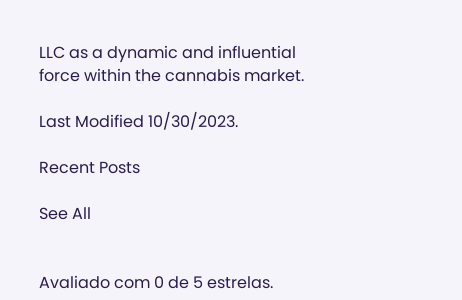LLC as a dynamic and influential force within the cannabis market.

Last Modified 10/30/2023.

Recent Posts

See All


Avaliado com 0 de 5 estrelas.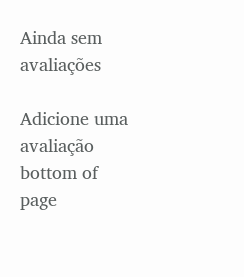Ainda sem avaliações

Adicione uma avaliação
bottom of page